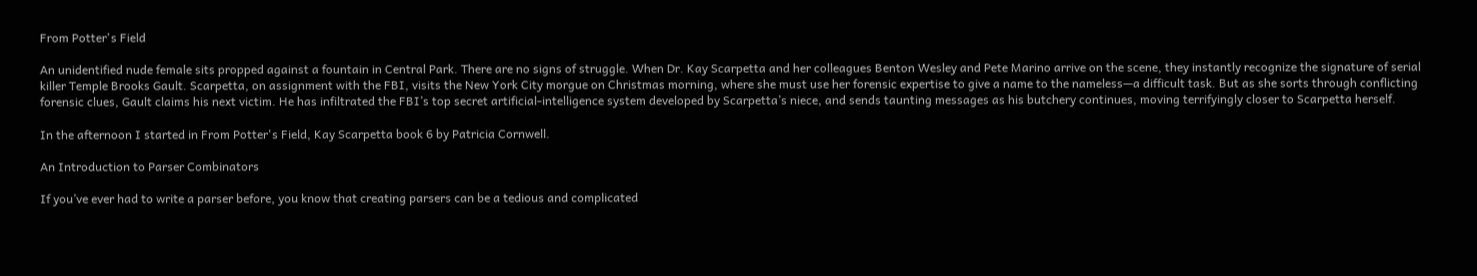From Potter's Field

An unidentified nude female sits propped against a fountain in Central Park. There are no signs of struggle. When Dr. Kay Scarpetta and her colleagues Benton Wesley and Pete Marino arrive on the scene, they instantly recognize the signature of serial killer Temple Brooks Gault. Scarpetta, on assignment with the FBI, visits the New York City morgue on Christmas morning, where she must use her forensic expertise to give a name to the nameless—a difficult task. But as she sorts through conflicting forensic clues, Gault claims his next victim. He has infiltrated the FBI’s top secret artificial-intelligence system developed by Scarpetta’s niece, and sends taunting messages as his butchery continues, moving terrifyingly closer to Scarpetta herself.

In the afternoon I started in From Potter's Field, Kay Scarpetta book 6 by Patricia Cornwell.

An Introduction to Parser Combinators

If you’ve ever had to write a parser before, you know that creating parsers can be a tedious and complicated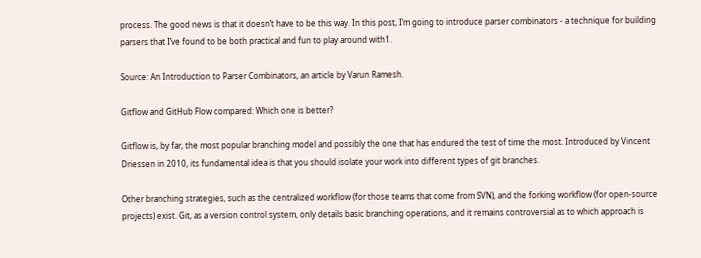process. The good news is that it doesn’t have to be this way. In this post, I’m going to introduce parser combinators - a technique for building parsers that I’ve found to be both practical and fun to play around with1.

Source: An Introduction to Parser Combinators, an article by Varun Ramesh.

Gitflow and GitHub Flow compared: Which one is better?

Gitflow is, by far, the most popular branching model and possibly the one that has endured the test of time the most. Introduced by Vincent Driessen in 2010, its fundamental idea is that you should isolate your work into different types of git branches.

Other branching strategies, such as the centralized workflow (for those teams that come from SVN), and the forking workflow (for open-source projects) exist. Git, as a version control system, only details basic branching operations, and it remains controversial as to which approach is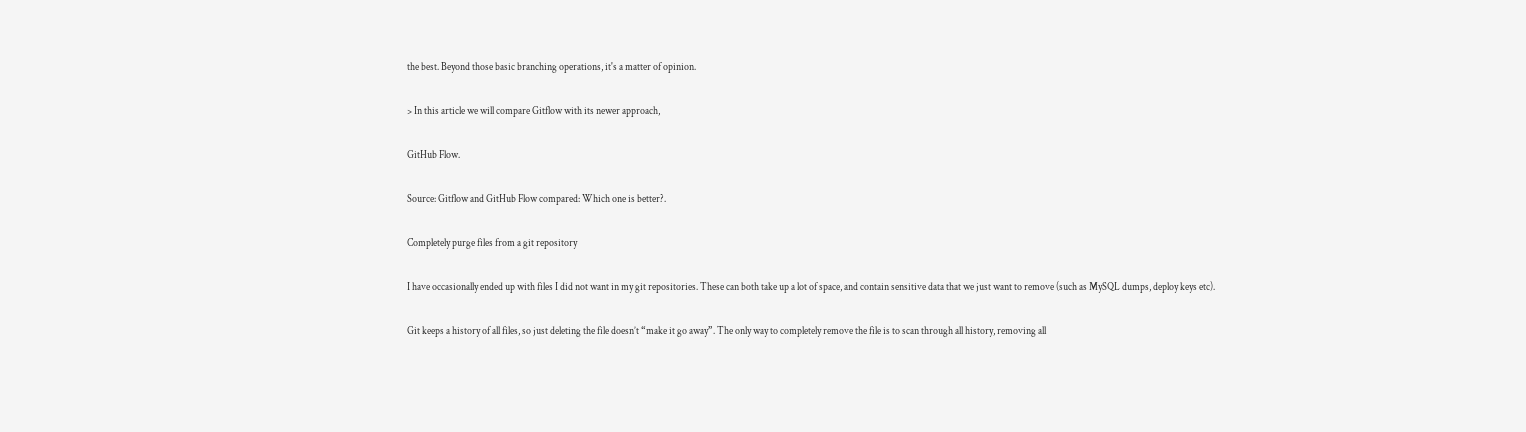the best. Beyond those basic branching operations, it's a matter of opinion.

> In this article we will compare Gitflow with its newer approach,

GitHub Flow.

Source: Gitflow and GitHub Flow compared: Which one is better?.

Completely purge files from a git repository

I have occasionally ended up with files I did not want in my git repositories. These can both take up a lot of space, and contain sensitive data that we just want to remove (such as MySQL dumps, deploy keys etc).

Git keeps a history of all files, so just deleting the file doesn’t “make it go away”. The only way to completely remove the file is to scan through all history, removing all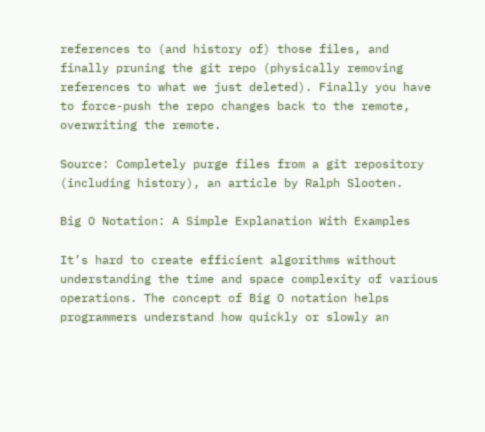references to (and history of) those files, and finally pruning the git repo (physically removing references to what we just deleted). Finally you have to force-push the repo changes back to the remote, overwriting the remote.

Source: Completely purge files from a git repository (including history), an article by Ralph Slooten.

Big O Notation: A Simple Explanation With Examples

It’s hard to create efficient algorithms without understanding the time and space complexity of various operations. The concept of Big O notation helps programmers understand how quickly or slowly an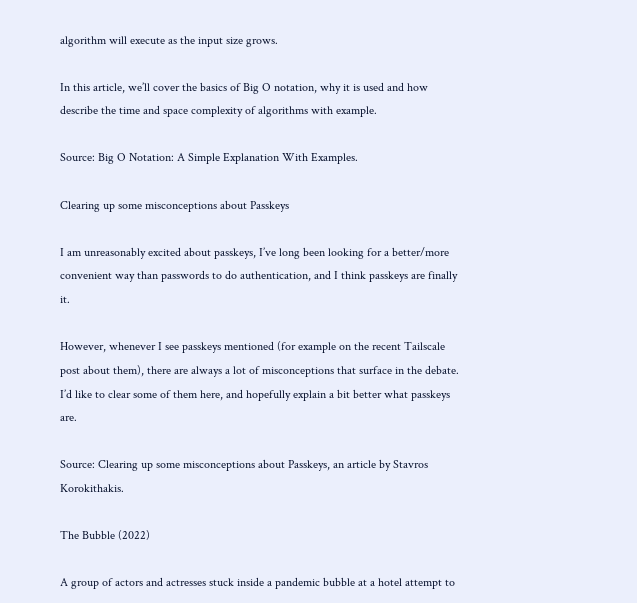algorithm will execute as the input size grows.

In this article, we’ll cover the basics of Big O notation, why it is used and how describe the time and space complexity of algorithms with example.

Source: Big O Notation: A Simple Explanation With Examples.

Clearing up some misconceptions about Passkeys

I am unreasonably excited about passkeys, I’ve long been looking for a better/more convenient way than passwords to do authentication, and I think passkeys are finally it.

However, whenever I see passkeys mentioned (for example on the recent Tailscale post about them), there are always a lot of misconceptions that surface in the debate. I’d like to clear some of them here, and hopefully explain a bit better what passkeys are.

Source: Clearing up some misconceptions about Passkeys, an article by Stavros Korokithakis.

The Bubble (2022)

A group of actors and actresses stuck inside a pandemic bubble at a hotel attempt to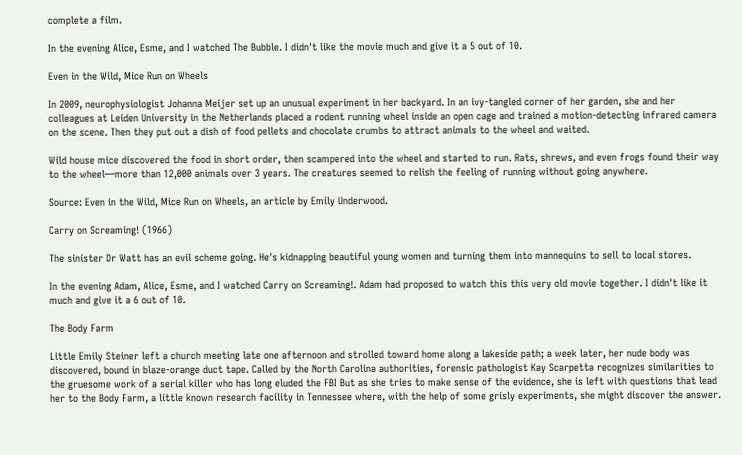complete a film.

In the evening Alice, Esme, and I watched The Bubble. I didn't like the movie much and give it a 5 out of 10.

Even in the Wild, Mice Run on Wheels

In 2009, neurophysiologist Johanna Meijer set up an unusual experiment in her backyard. In an ivy-tangled corner of her garden, she and her colleagues at Leiden University in the Netherlands placed a rodent running wheel inside an open cage and trained a motion-detecting infrared camera on the scene. Then they put out a dish of food pellets and chocolate crumbs to attract animals to the wheel and waited.

Wild house mice discovered the food in short order, then scampered into the wheel and started to run. Rats, shrews, and even frogs found their way to the wheel—more than 12,000 animals over 3 years. The creatures seemed to relish the feeling of running without going anywhere.

Source: Even in the Wild, Mice Run on Wheels, an article by Emily Underwood.

Carry on Screaming! (1966)

The sinister Dr Watt has an evil scheme going. He's kidnapping beautiful young women and turning them into mannequins to sell to local stores.

In the evening Adam, Alice, Esme, and I watched Carry on Screaming!. Adam had proposed to watch this this very old movie together. I didn't like it much and give it a 6 out of 10.

The Body Farm

Little Emily Steiner left a church meeting late one afternoon and strolled toward home along a lakeside path; a week later, her nude body was discovered, bound in blaze-orange duct tape. Called by the North Carolina authorities, forensic pathologist Kay Scarpetta recognizes similarities to the gruesome work of a serial killer who has long eluded the FBI But as she tries to make sense of the evidence, she is left with questions that lead her to the Body Farm, a little known research facility in Tennessee where, with the help of some grisly experiments, she might discover the answer.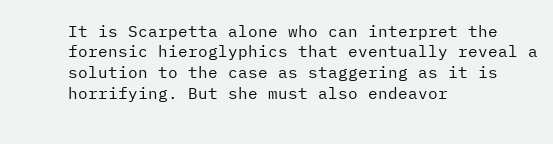It is Scarpetta alone who can interpret the forensic hieroglyphics that eventually reveal a solution to the case as staggering as it is horrifying. But she must also endeavor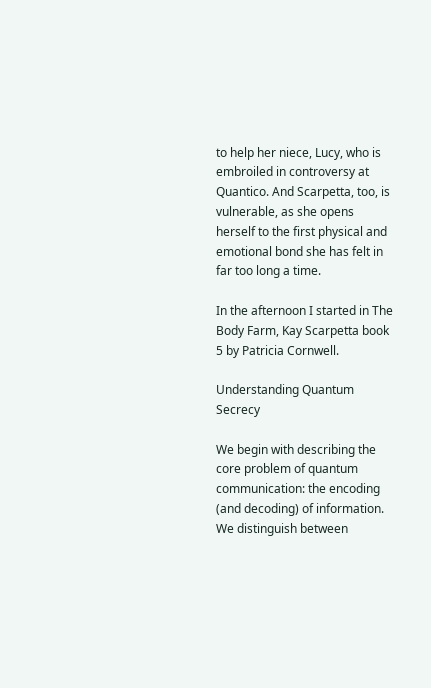to help her niece, Lucy, who is embroiled in controversy at Quantico. And Scarpetta, too, is vulnerable, as she opens herself to the first physical and emotional bond she has felt in far too long a time.

In the afternoon I started in The Body Farm, Kay Scarpetta book 5 by Patricia Cornwell.

Understanding Quantum Secrecy

We begin with describing the core problem of quantum communication: the encoding (and decoding) of information. We distinguish between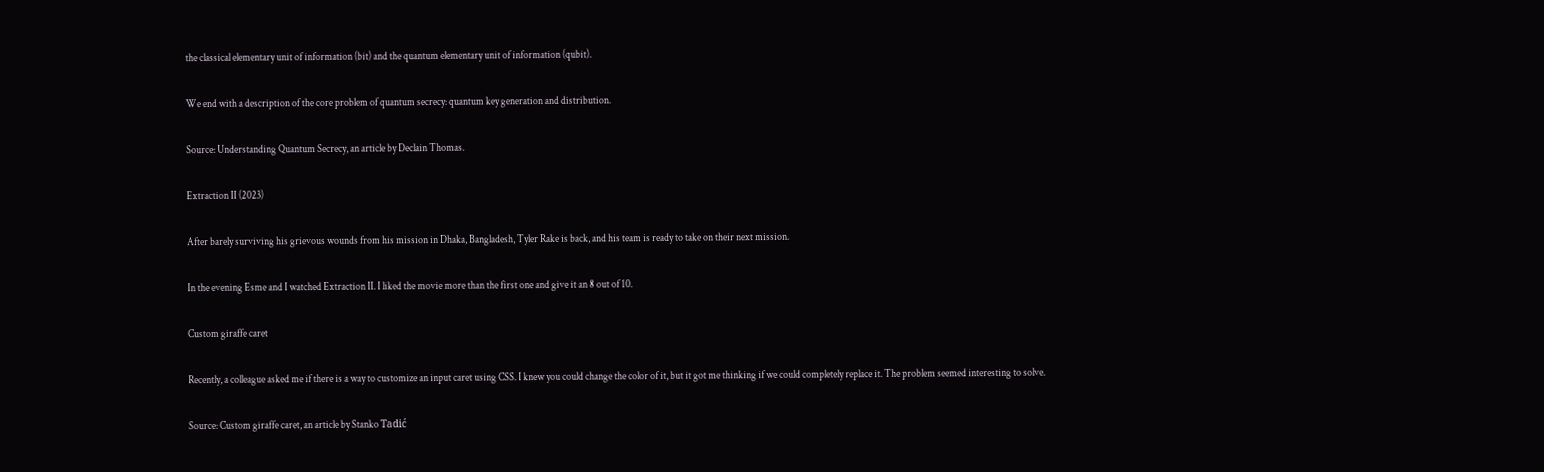the classical elementary unit of information (bit) and the quantum elementary unit of information (qubit).

We end with a description of the core problem of quantum secrecy: quantum key generation and distribution.

Source: Understanding Quantum Secrecy, an article by Declain Thomas.

Extraction II (2023)

After barely surviving his grievous wounds from his mission in Dhaka, Bangladesh, Tyler Rake is back, and his team is ready to take on their next mission.

In the evening Esme and I watched Extraction II. I liked the movie more than the first one and give it an 8 out of 10.

Custom giraffe caret

Recently, a colleague asked me if there is a way to customize an input caret using CSS. I knew you could change the color of it, but it got me thinking if we could completely replace it. The problem seemed interesting to solve.

Source: Custom giraffe caret, an article by Stanko Tadić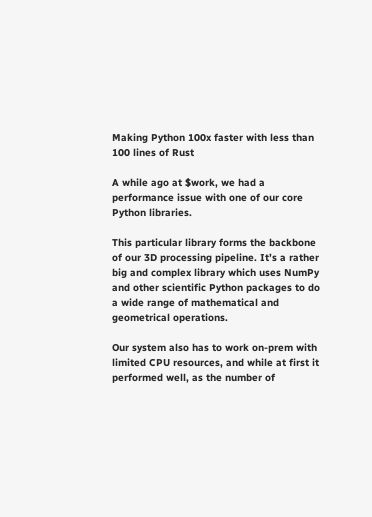Making Python 100x faster with less than 100 lines of Rust

A while ago at $work, we had a performance issue with one of our core Python libraries.

This particular library forms the backbone of our 3D processing pipeline. It’s a rather big and complex library which uses NumPy and other scientific Python packages to do a wide range of mathematical and geometrical operations.

Our system also has to work on-prem with limited CPU resources, and while at first it performed well, as the number of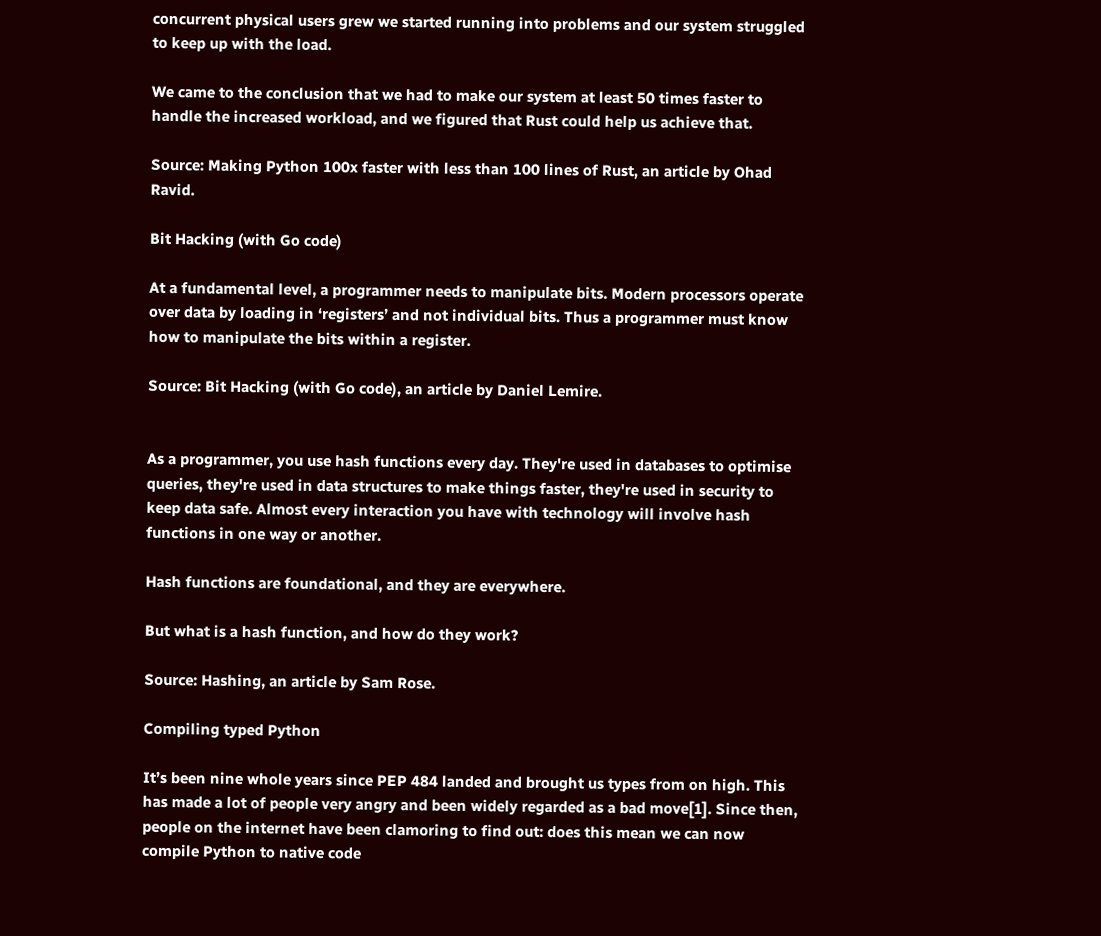concurrent physical users grew we started running into problems and our system struggled to keep up with the load.

We came to the conclusion that we had to make our system at least 50 times faster to handle the increased workload, and we figured that Rust could help us achieve that.

Source: Making Python 100x faster with less than 100 lines of Rust, an article by Ohad Ravid.

Bit Hacking (with Go code)

At a fundamental level, a programmer needs to manipulate bits. Modern processors operate over data by loading in ‘registers’ and not individual bits. Thus a programmer must know how to manipulate the bits within a register.

Source: Bit Hacking (with Go code), an article by Daniel Lemire.


As a programmer, you use hash functions every day. They're used in databases to optimise queries, they're used in data structures to make things faster, they're used in security to keep data safe. Almost every interaction you have with technology will involve hash functions in one way or another.

Hash functions are foundational, and they are everywhere.

But what is a hash function, and how do they work?

Source: Hashing, an article by Sam Rose.

Compiling typed Python

It’s been nine whole years since PEP 484 landed and brought us types from on high. This has made a lot of people very angry and been widely regarded as a bad move[1]. Since then, people on the internet have been clamoring to find out: does this mean we can now compile Python to native code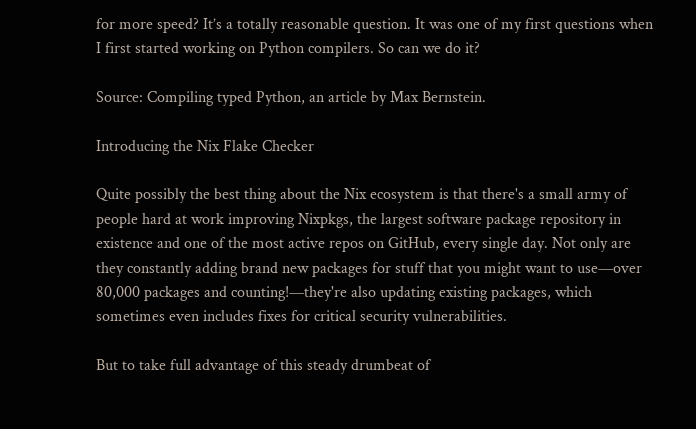for more speed? It’s a totally reasonable question. It was one of my first questions when I first started working on Python compilers. So can we do it?

Source: Compiling typed Python, an article by Max Bernstein.

Introducing the Nix Flake Checker

Quite possibly the best thing about the Nix ecosystem is that there's a small army of people hard at work improving Nixpkgs, the largest software package repository in existence and one of the most active repos on GitHub, every single day. Not only are they constantly adding brand new packages for stuff that you might want to use—over 80,000 packages and counting!—they're also updating existing packages, which sometimes even includes fixes for critical security vulnerabilities.

But to take full advantage of this steady drumbeat of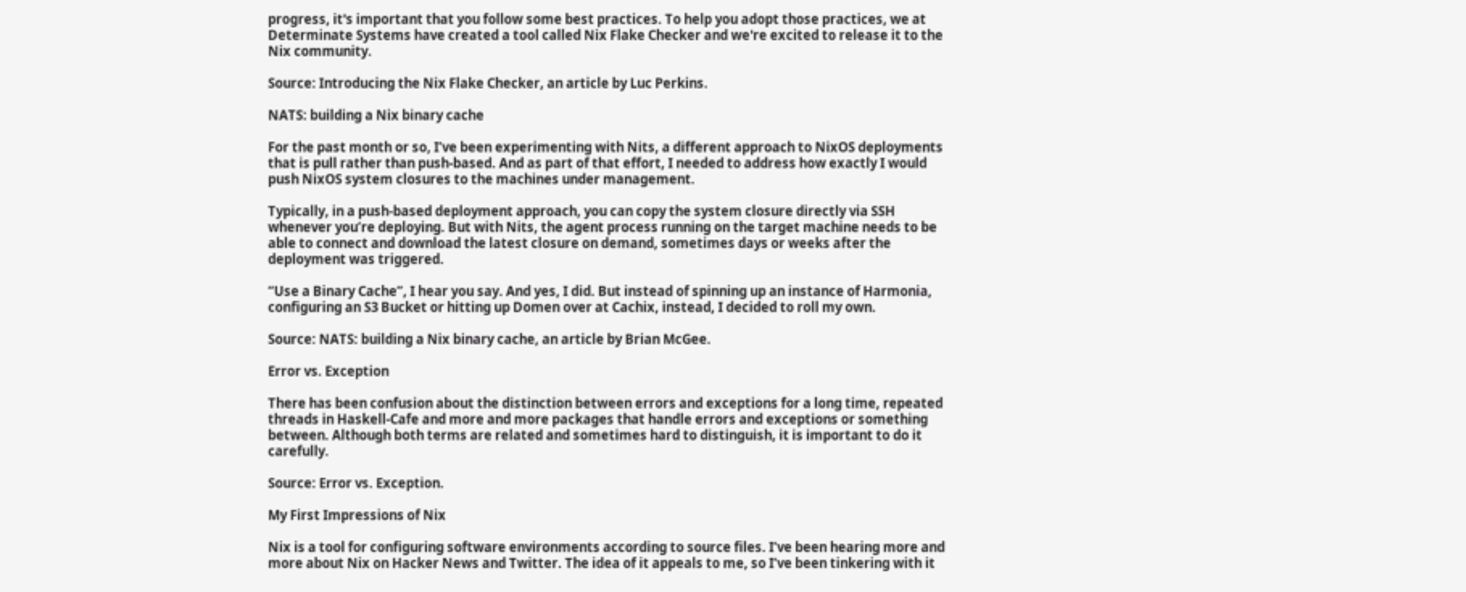progress, it's important that you follow some best practices. To help you adopt those practices, we at Determinate Systems have created a tool called Nix Flake Checker and we're excited to release it to the Nix community.

Source: Introducing the Nix Flake Checker, an article by Luc Perkins.

NATS: building a Nix binary cache

For the past month or so, I’ve been experimenting with Nits, a different approach to NixOS deployments that is pull rather than push-based. And as part of that effort, I needed to address how exactly I would push NixOS system closures to the machines under management.

Typically, in a push-based deployment approach, you can copy the system closure directly via SSH whenever you’re deploying. But with Nits, the agent process running on the target machine needs to be able to connect and download the latest closure on demand, sometimes days or weeks after the deployment was triggered.

“Use a Binary Cache”, I hear you say. And yes, I did. But instead of spinning up an instance of Harmonia, configuring an S3 Bucket or hitting up Domen over at Cachix, instead, I decided to roll my own.

Source: NATS: building a Nix binary cache, an article by Brian McGee.

Error vs. Exception

There has been confusion about the distinction between errors and exceptions for a long time, repeated threads in Haskell-Cafe and more and more packages that handle errors and exceptions or something between. Although both terms are related and sometimes hard to distinguish, it is important to do it carefully.

Source: Error vs. Exception.

My First Impressions of Nix

Nix is a tool for configuring software environments according to source files. I’ve been hearing more and more about Nix on Hacker News and Twitter. The idea of it appeals to me, so I’ve been tinkering with it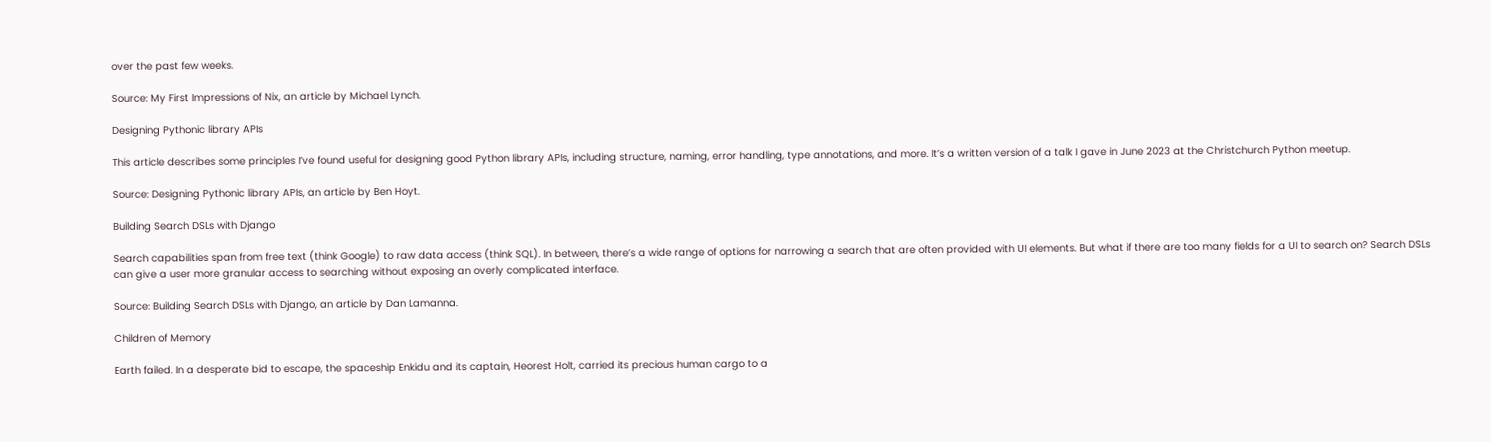over the past few weeks.

Source: My First Impressions of Nix, an article by Michael Lynch.

Designing Pythonic library APIs

This article describes some principles I’ve found useful for designing good Python library APIs, including structure, naming, error handling, type annotations, and more. It’s a written version of a talk I gave in June 2023 at the Christchurch Python meetup.

Source: Designing Pythonic library APIs, an article by Ben Hoyt.

Building Search DSLs with Django

Search capabilities span from free text (think Google) to raw data access (think SQL). In between, there’s a wide range of options for narrowing a search that are often provided with UI elements. But what if there are too many fields for a UI to search on? Search DSLs can give a user more granular access to searching without exposing an overly complicated interface.

Source: Building Search DSLs with Django, an article by Dan Lamanna.

Children of Memory

Earth failed. In a desperate bid to escape, the spaceship Enkidu and its captain, Heorest Holt, carried its precious human cargo to a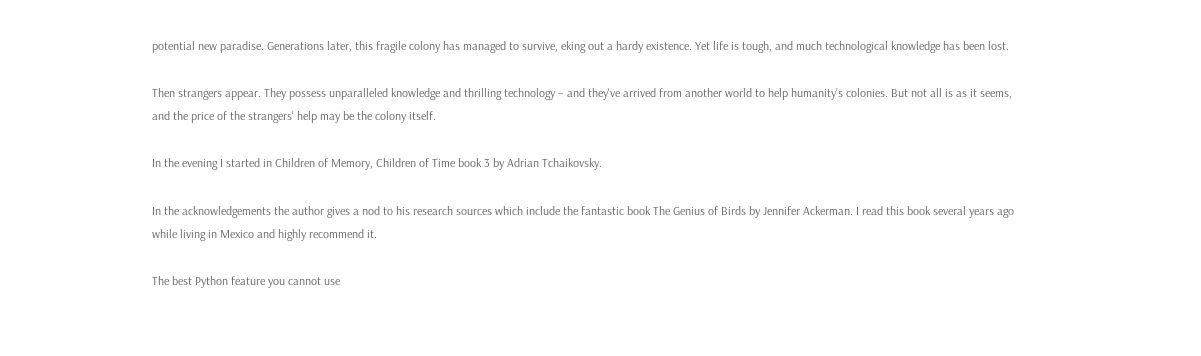potential new paradise. Generations later, this fragile colony has managed to survive, eking out a hardy existence. Yet life is tough, and much technological knowledge has been lost.

Then strangers appear. They possess unparalleled knowledge and thrilling technology – and they've arrived from another world to help humanity’s colonies. But not all is as it seems, and the price of the strangers' help may be the colony itself.

In the evening I started in Children of Memory, Children of Time book 3 by Adrian Tchaikovsky.

In the acknowledgements the author gives a nod to his research sources which include the fantastic book The Genius of Birds by Jennifer Ackerman. I read this book several years ago while living in Mexico and highly recommend it.

The best Python feature you cannot use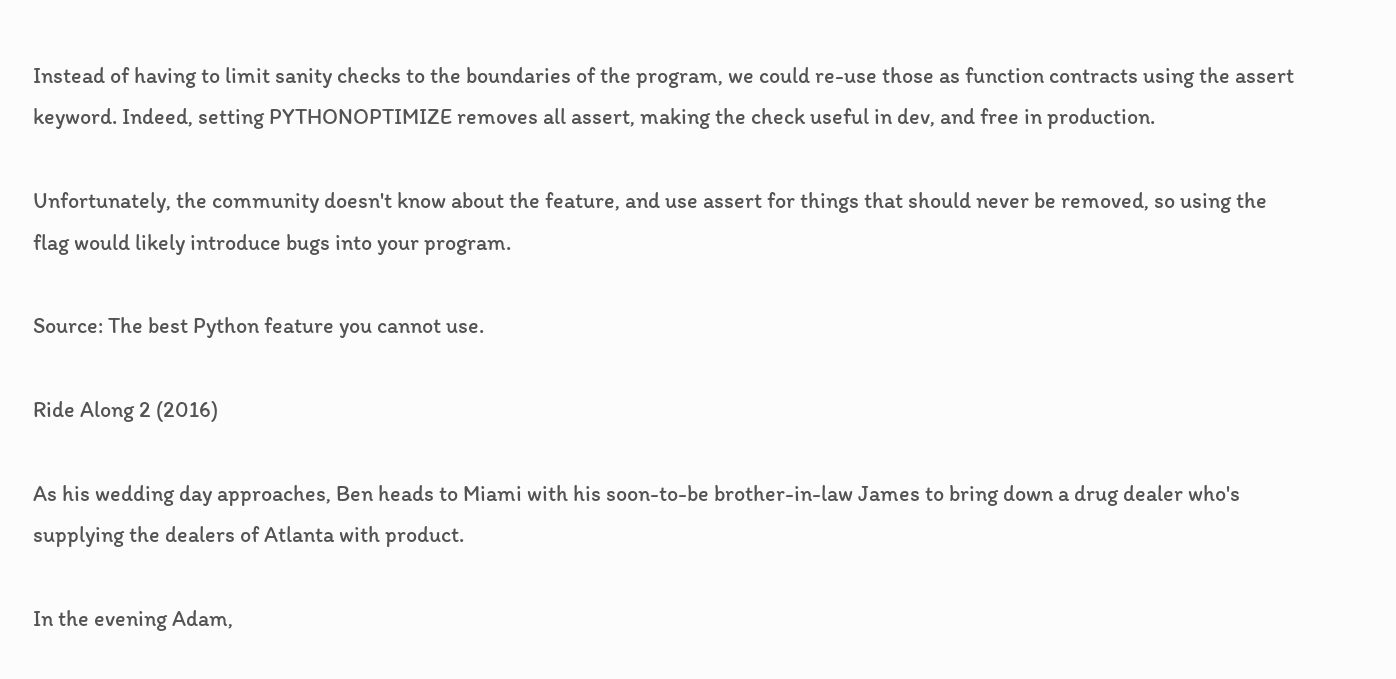Instead of having to limit sanity checks to the boundaries of the program, we could re-use those as function contracts using the assert keyword. Indeed, setting PYTHONOPTIMIZE removes all assert, making the check useful in dev, and free in production.

Unfortunately, the community doesn't know about the feature, and use assert for things that should never be removed, so using the flag would likely introduce bugs into your program.

Source: The best Python feature you cannot use.

Ride Along 2 (2016)

As his wedding day approaches, Ben heads to Miami with his soon-to-be brother-in-law James to bring down a drug dealer who's supplying the dealers of Atlanta with product.

In the evening Adam,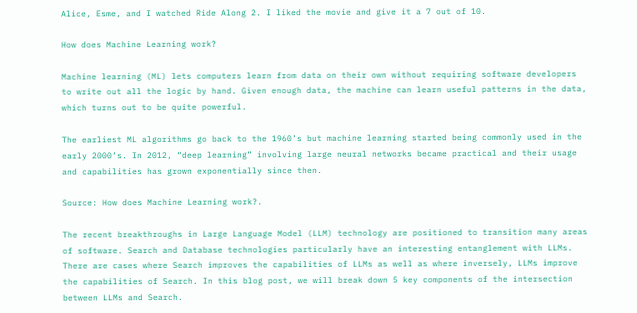Alice, Esme, and I watched Ride Along 2. I liked the movie and give it a 7 out of 10.

How does Machine Learning work?

Machine learning (ML) lets computers learn from data on their own without requiring software developers to write out all the logic by hand. Given enough data, the machine can learn useful patterns in the data, which turns out to be quite powerful.

The earliest ML algorithms go back to the 1960’s but machine learning started being commonly used in the early 2000’s. In 2012, “deep learning” involving large neural networks became practical and their usage and capabilities has grown exponentially since then.

Source: How does Machine Learning work?.

The recent breakthroughs in Large Language Model (LLM) technology are positioned to transition many areas of software. Search and Database technologies particularly have an interesting entanglement with LLMs. There are cases where Search improves the capabilities of LLMs as well as where inversely, LLMs improve the capabilities of Search. In this blog post, we will break down 5 key components of the intersection between LLMs and Search.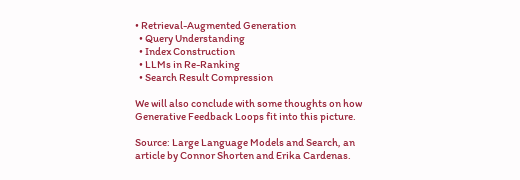• Retrieval-Augmented Generation
  • Query Understanding
  • Index Construction
  • LLMs in Re-Ranking
  • Search Result Compression

We will also conclude with some thoughts on how Generative Feedback Loops fit into this picture.

Source: Large Language Models and Search, an article by Connor Shorten and Erika Cardenas.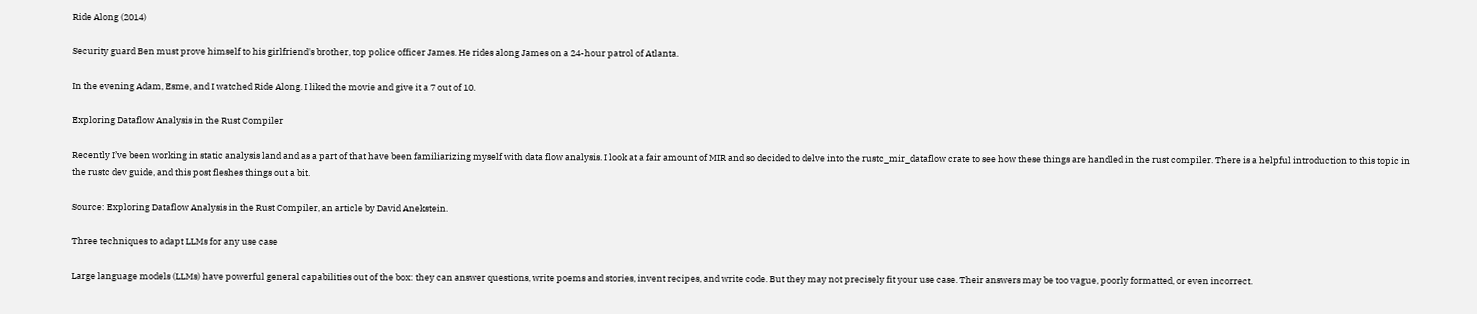Ride Along (2014)

Security guard Ben must prove himself to his girlfriend's brother, top police officer James. He rides along James on a 24-hour patrol of Atlanta.

In the evening Adam, Esme, and I watched Ride Along. I liked the movie and give it a 7 out of 10.

Exploring Dataflow Analysis in the Rust Compiler

Recently I’ve been working in static analysis land and as a part of that have been familiarizing myself with data flow analysis. I look at a fair amount of MIR and so decided to delve into the rustc_mir_dataflow crate to see how these things are handled in the rust compiler. There is a helpful introduction to this topic in the rustc dev guide, and this post fleshes things out a bit.

Source: Exploring Dataflow Analysis in the Rust Compiler, an article by David Anekstein.

Three techniques to adapt LLMs for any use case

Large language models (LLMs) have powerful general capabilities out of the box: they can answer questions, write poems and stories, invent recipes, and write code. But they may not precisely fit your use case. Their answers may be too vague, poorly formatted, or even incorrect.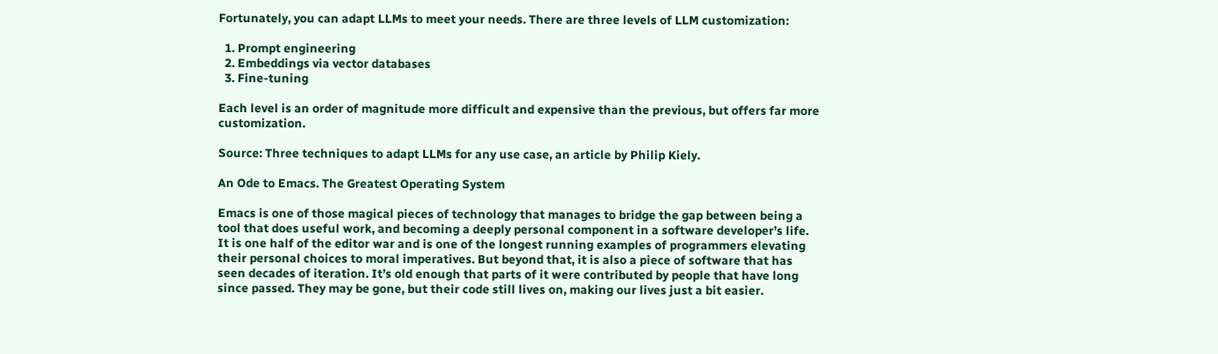Fortunately, you can adapt LLMs to meet your needs. There are three levels of LLM customization:

  1. Prompt engineering
  2. Embeddings via vector databases
  3. Fine-tuning

Each level is an order of magnitude more difficult and expensive than the previous, but offers far more customization.

Source: Three techniques to adapt LLMs for any use case, an article by Philip Kiely.

An Ode to Emacs. The Greatest Operating System

Emacs is one of those magical pieces of technology that manages to bridge the gap between being a tool that does useful work, and becoming a deeply personal component in a software developer’s life. It is one half of the editor war and is one of the longest running examples of programmers elevating their personal choices to moral imperatives. But beyond that, it is also a piece of software that has seen decades of iteration. It’s old enough that parts of it were contributed by people that have long since passed. They may be gone, but their code still lives on, making our lives just a bit easier.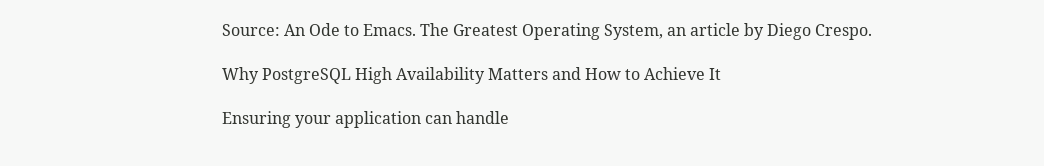Source: An Ode to Emacs. The Greatest Operating System, an article by Diego Crespo.

Why PostgreSQL High Availability Matters and How to Achieve It

Ensuring your application can handle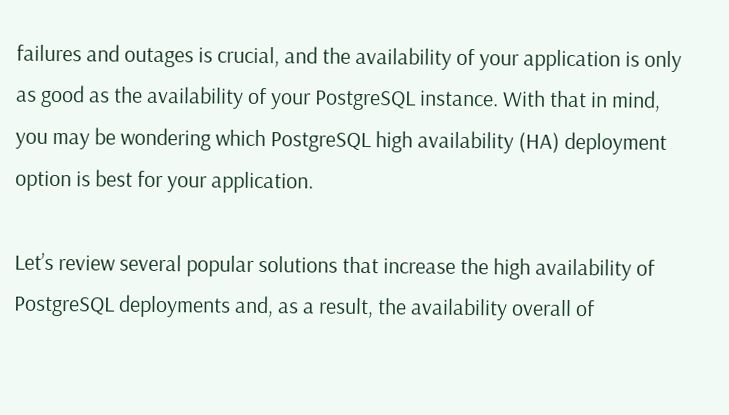failures and outages is crucial, and the availability of your application is only as good as the availability of your PostgreSQL instance. With that in mind, you may be wondering which PostgreSQL high availability (HA) deployment option is best for your application.

Let’s review several popular solutions that increase the high availability of PostgreSQL deployments and, as a result, the availability overall of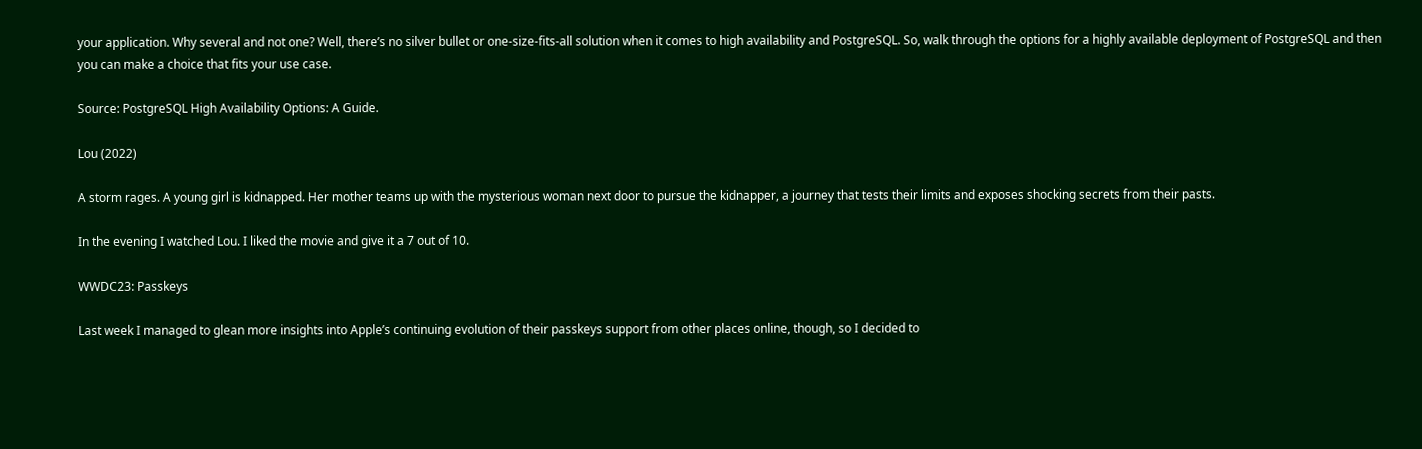your application. Why several and not one? Well, there’s no silver bullet or one-size-fits-all solution when it comes to high availability and PostgreSQL. So, walk through the options for a highly available deployment of PostgreSQL and then you can make a choice that fits your use case.

Source: PostgreSQL High Availability Options: A Guide.

Lou (2022)

A storm rages. A young girl is kidnapped. Her mother teams up with the mysterious woman next door to pursue the kidnapper, a journey that tests their limits and exposes shocking secrets from their pasts.

In the evening I watched Lou. I liked the movie and give it a 7 out of 10.

WWDC23: Passkeys

Last week I managed to glean more insights into Apple’s continuing evolution of their passkeys support from other places online, though, so I decided to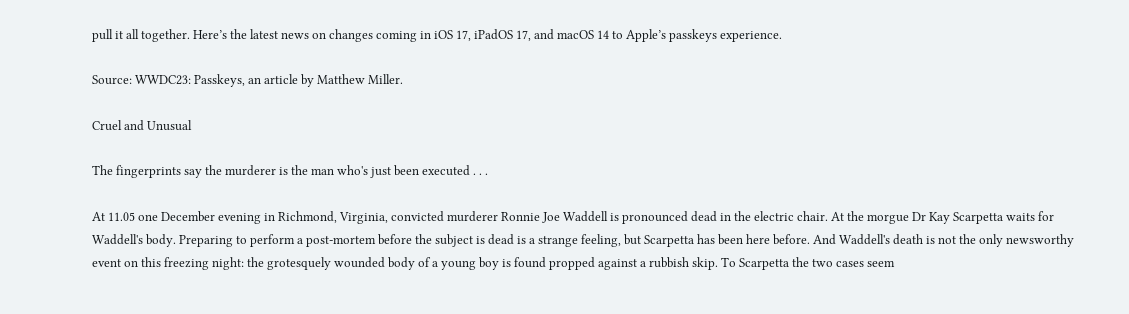pull it all together. Here’s the latest news on changes coming in iOS 17, iPadOS 17, and macOS 14 to Apple’s passkeys experience.

Source: WWDC23: Passkeys, an article by Matthew Miller.

Cruel and Unusual

The fingerprints say the murderer is the man who's just been executed . . .

At 11.05 one December evening in Richmond, Virginia, convicted murderer Ronnie Joe Waddell is pronounced dead in the electric chair. At the morgue Dr Kay Scarpetta waits for Waddell's body. Preparing to perform a post-mortem before the subject is dead is a strange feeling, but Scarpetta has been here before. And Waddell's death is not the only newsworthy event on this freezing night: the grotesquely wounded body of a young boy is found propped against a rubbish skip. To Scarpetta the two cases seem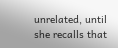unrelated, until she recalls that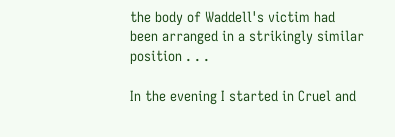the body of Waddell's victim had been arranged in a strikingly similar position . . .

In the evening I started in Cruel and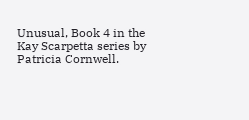Unusual, Book 4 in the Kay Scarpetta series by Patricia Cornwell.